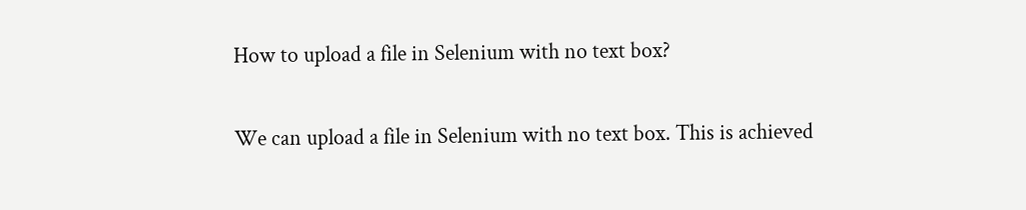How to upload a file in Selenium with no text box?

We can upload a file in Selenium with no text box. This is achieved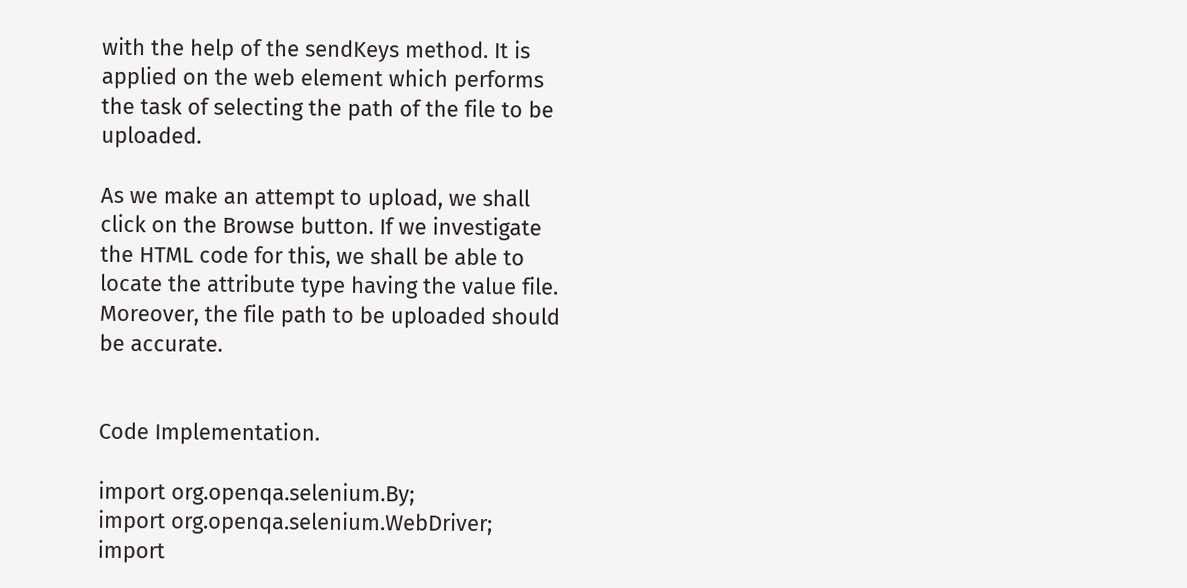with the help of the sendKeys method. It is applied on the web element which performs the task of selecting the path of the file to be uploaded.

As we make an attempt to upload, we shall click on the Browse button. If we investigate the HTML code for this, we shall be able to locate the attribute type having the value file. Moreover, the file path to be uploaded should be accurate.


Code Implementation.

import org.openqa.selenium.By;
import org.openqa.selenium.WebDriver;
import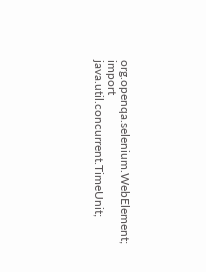org.openqa.selenium.WebElement;
import java.util.concurrent.TimeUnit;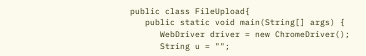public class FileUpload{
   public static void main(String[] args) {
      WebDriver driver = new ChromeDriver();
      String u = "";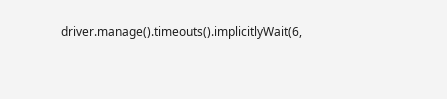driver.manage().timeouts().implicitlyWait(6,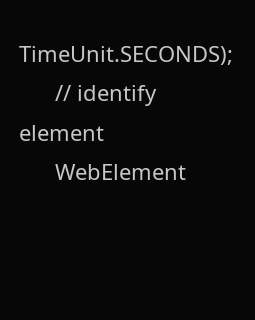TimeUnit.SECONDS);
      // identify element
      WebElement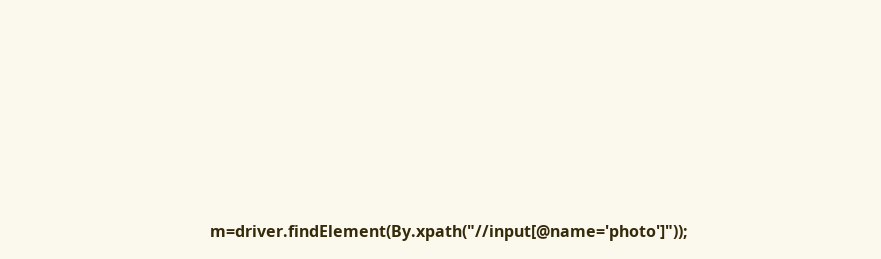m=driver.findElement(By.xpath("//input[@name='photo']"));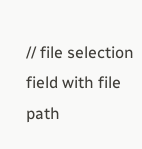// file selection field with file path